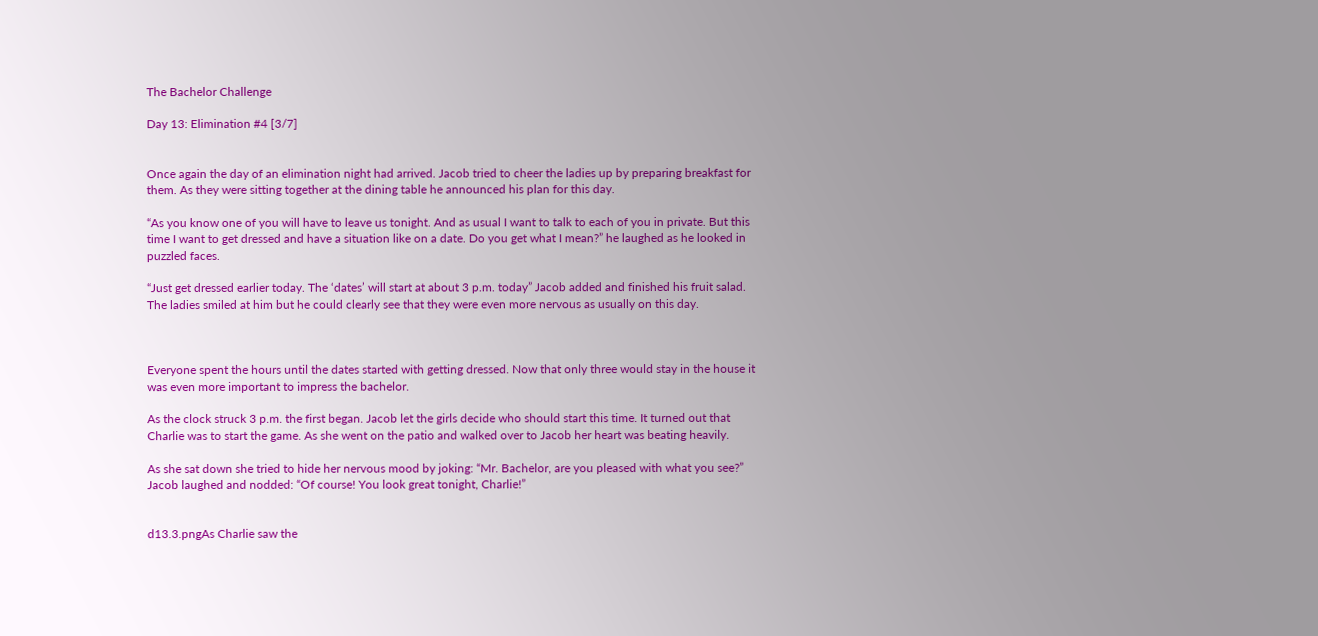The Bachelor Challenge

Day 13: Elimination #4 [3/7]


Once again the day of an elimination night had arrived. Jacob tried to cheer the ladies up by preparing breakfast for them. As they were sitting together at the dining table he announced his plan for this day.

“As you know one of you will have to leave us tonight. And as usual I want to talk to each of you in private. But this time I want to get dressed and have a situation like on a date. Do you get what I mean?” he laughed as he looked in puzzled faces.

“Just get dressed earlier today. The ‘dates’ will start at about 3 p.m. today” Jacob added and finished his fruit salad. The ladies smiled at him but he could clearly see that they were even more nervous as usually on this day.



Everyone spent the hours until the dates started with getting dressed. Now that only three would stay in the house it was even more important to impress the bachelor.

As the clock struck 3 p.m. the first began. Jacob let the girls decide who should start this time. It turned out that Charlie was to start the game. As she went on the patio and walked over to Jacob her heart was beating heavily.

As she sat down she tried to hide her nervous mood by joking: “Mr. Bachelor, are you pleased with what you see?” Jacob laughed and nodded: “Of course! You look great tonight, Charlie!”


d13.3.pngAs Charlie saw the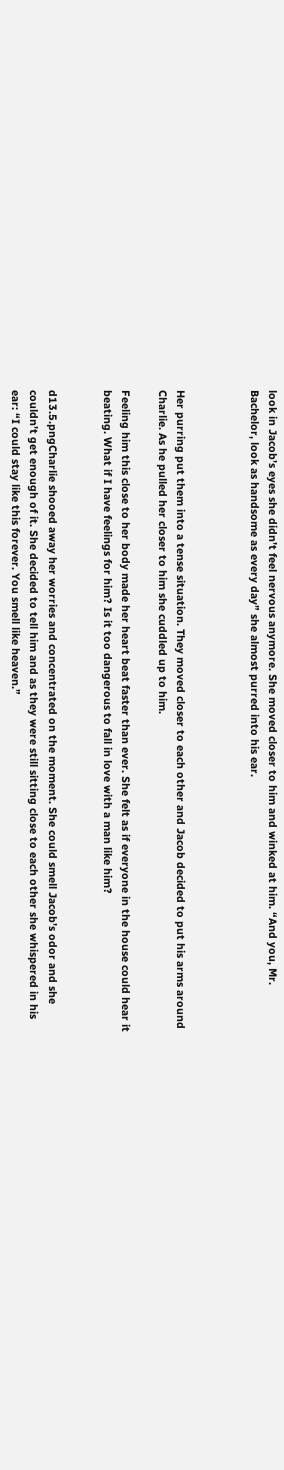look in Jacob’s eyes she didn’t feel nervous anymore. She moved closer to him and winked at him. “And you, Mr. Bachelor, look as handsome as every day” she almost purred into his ear.



Her purring put them into a tense situation. They moved closer to each other and Jacob decided to put his arms around Charlie. As he pulled her closer to him she cuddled up to him.

Feeling him this close to her body made her heart beat faster than ever. She felt as if everyone in the house could hear it beating. What if I have feelings for him? Is it too dangerous to fall in love with a man like him?


d13.5.pngCharlie shooed away her worries and concentrated on the moment. She could smell Jacob’s odor and she couldn’t get enough of it. She decided to tell him and as they were still sitting close to each other she whispered in his ear: “I could stay like this forever. You smell like heaven.”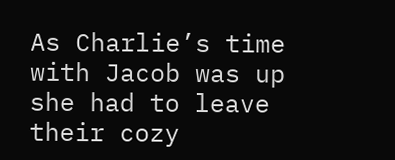As Charlie’s time with Jacob was up she had to leave their cozy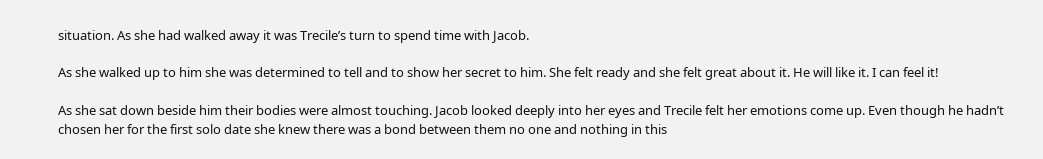situation. As she had walked away it was Trecile’s turn to spend time with Jacob.

As she walked up to him she was determined to tell and to show her secret to him. She felt ready and she felt great about it. He will like it. I can feel it!

As she sat down beside him their bodies were almost touching. Jacob looked deeply into her eyes and Trecile felt her emotions come up. Even though he hadn’t chosen her for the first solo date she knew there was a bond between them no one and nothing in this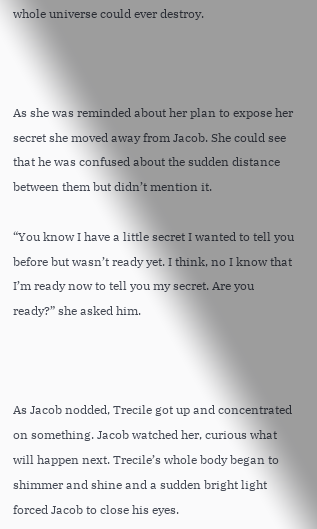whole universe could ever destroy.



As she was reminded about her plan to expose her secret she moved away from Jacob. She could see that he was confused about the sudden distance between them but didn’t mention it.

“You know I have a little secret I wanted to tell you before but wasn’t ready yet. I think, no I know that I’m ready now to tell you my secret. Are you ready?” she asked him.



As Jacob nodded, Trecile got up and concentrated on something. Jacob watched her, curious what will happen next. Trecile’s whole body began to shimmer and shine and a sudden bright light forced Jacob to close his eyes.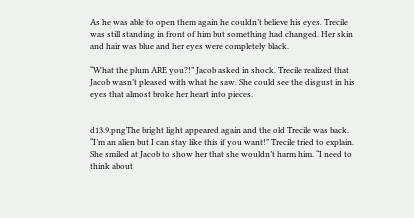As he was able to open them again he couldn’t believe his eyes. Trecile was still standing in front of him but something had changed. Her skin and hair was blue and her eyes were completely black.

“What the plum ARE you?!” Jacob asked in shock. Trecile realized that Jacob wasn’t pleased with what he saw. She could see the disgust in his eyes that almost broke her heart into pieces.


d13.9.pngThe bright light appeared again and the old Trecile was back. “I’m an alien but I can stay like this if you want!” Trecile tried to explain. She smiled at Jacob to show her that she wouldn’t harm him. “I need to think about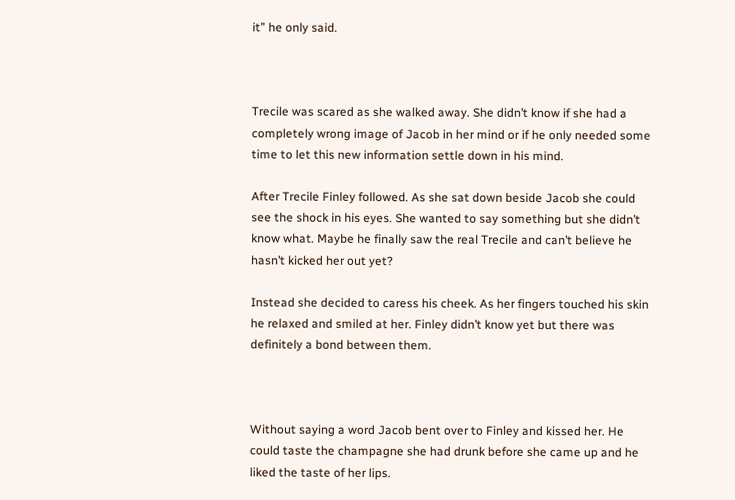it” he only said.



Trecile was scared as she walked away. She didn’t know if she had a completely wrong image of Jacob in her mind or if he only needed some time to let this new information settle down in his mind.

After Trecile Finley followed. As she sat down beside Jacob she could see the shock in his eyes. She wanted to say something but she didn’t know what. Maybe he finally saw the real Trecile and can’t believe he hasn’t kicked her out yet?

Instead she decided to caress his cheek. As her fingers touched his skin he relaxed and smiled at her. Finley didn’t know yet but there was definitely a bond between them.



Without saying a word Jacob bent over to Finley and kissed her. He could taste the champagne she had drunk before she came up and he liked the taste of her lips.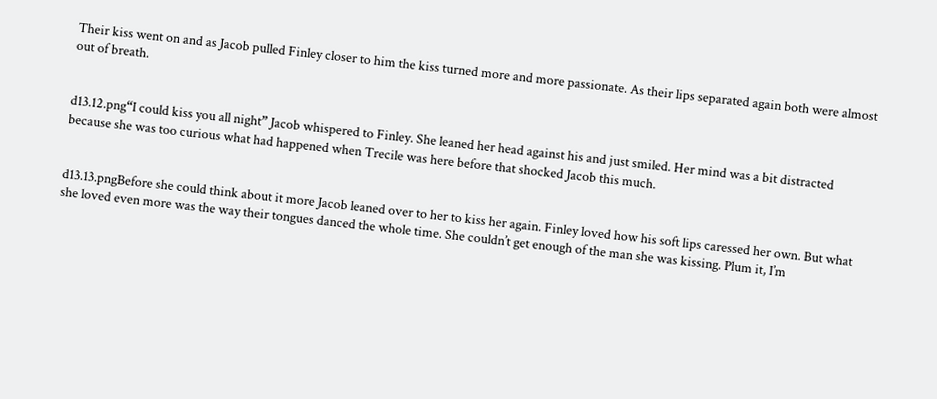Their kiss went on and as Jacob pulled Finley closer to him the kiss turned more and more passionate. As their lips separated again both were almost out of breath.


d13.12.png“I could kiss you all night” Jacob whispered to Finley. She leaned her head against his and just smiled. Her mind was a bit distracted because she was too curious what had happened when Trecile was here before that shocked Jacob this much.


d13.13.pngBefore she could think about it more Jacob leaned over to her to kiss her again. Finley loved how his soft lips caressed her own. But what she loved even more was the way their tongues danced the whole time. She couldn’t get enough of the man she was kissing. Plum it, I’m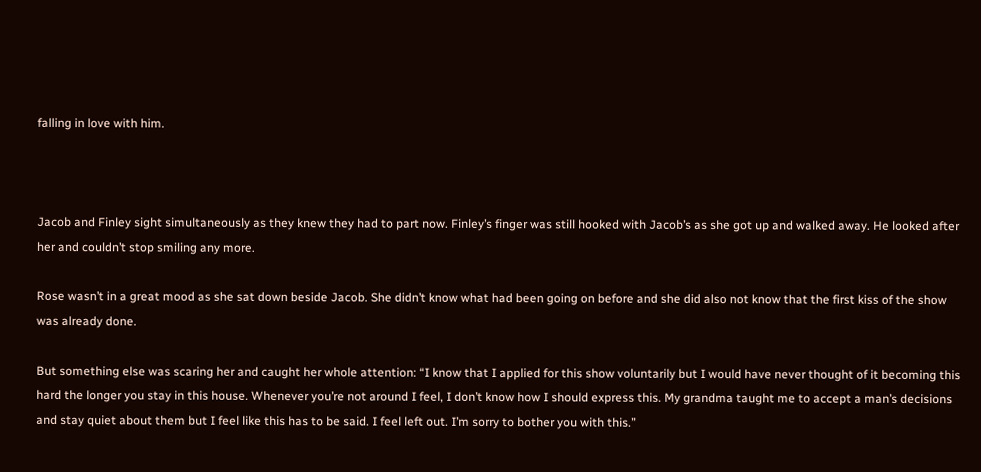falling in love with him.



Jacob and Finley sight simultaneously as they knew they had to part now. Finley’s finger was still hooked with Jacob’s as she got up and walked away. He looked after her and couldn’t stop smiling any more.

Rose wasn’t in a great mood as she sat down beside Jacob. She didn’t know what had been going on before and she did also not know that the first kiss of the show was already done.

But something else was scaring her and caught her whole attention: “I know that I applied for this show voluntarily but I would have never thought of it becoming this hard the longer you stay in this house. Whenever you’re not around I feel, I don’t know how I should express this. My grandma taught me to accept a man’s decisions and stay quiet about them but I feel like this has to be said. I feel left out. I’m sorry to bother you with this.”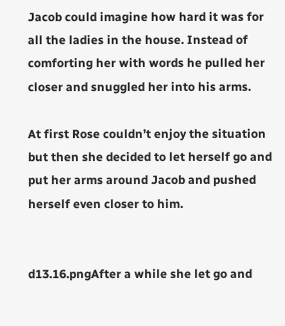Jacob could imagine how hard it was for all the ladies in the house. Instead of comforting her with words he pulled her closer and snuggled her into his arms.

At first Rose couldn’t enjoy the situation but then she decided to let herself go and put her arms around Jacob and pushed herself even closer to him.


d13.16.pngAfter a while she let go and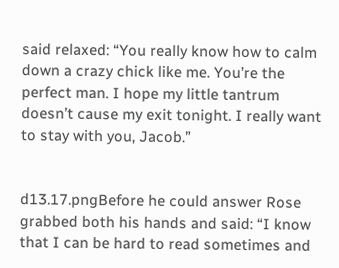said relaxed: “You really know how to calm down a crazy chick like me. You’re the perfect man. I hope my little tantrum doesn’t cause my exit tonight. I really want to stay with you, Jacob.”


d13.17.pngBefore he could answer Rose grabbed both his hands and said: “I know that I can be hard to read sometimes and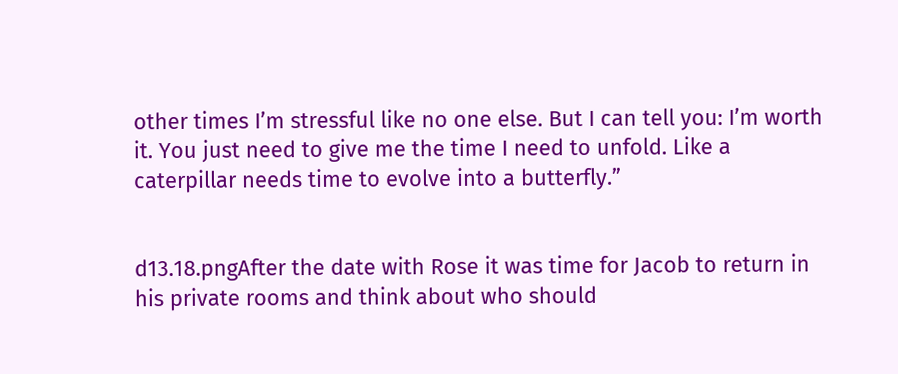other times I’m stressful like no one else. But I can tell you: I’m worth it. You just need to give me the time I need to unfold. Like a caterpillar needs time to evolve into a butterfly.”


d13.18.pngAfter the date with Rose it was time for Jacob to return in his private rooms and think about who should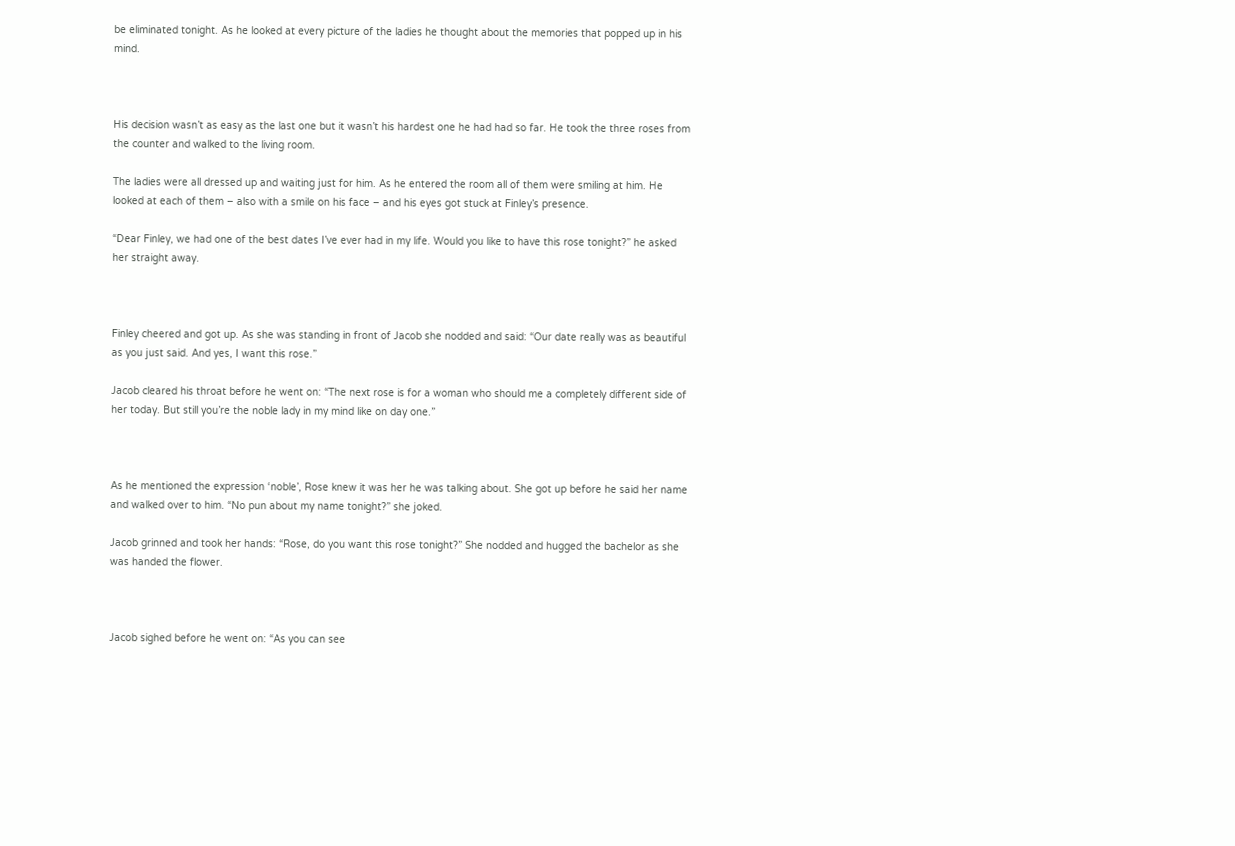be eliminated tonight. As he looked at every picture of the ladies he thought about the memories that popped up in his mind.



His decision wasn’t as easy as the last one but it wasn’t his hardest one he had had so far. He took the three roses from the counter and walked to the living room.

The ladies were all dressed up and waiting just for him. As he entered the room all of them were smiling at him. He looked at each of them – also with a smile on his face – and his eyes got stuck at Finley’s presence.

“Dear Finley, we had one of the best dates I’ve ever had in my life. Would you like to have this rose tonight?” he asked her straight away.



Finley cheered and got up. As she was standing in front of Jacob she nodded and said: “Our date really was as beautiful as you just said. And yes, I want this rose.”

Jacob cleared his throat before he went on: “The next rose is for a woman who should me a completely different side of her today. But still you’re the noble lady in my mind like on day one.”



As he mentioned the expression ‘noble’, Rose knew it was her he was talking about. She got up before he said her name and walked over to him. “No pun about my name tonight?” she joked.

Jacob grinned and took her hands: “Rose, do you want this rose tonight?” She nodded and hugged the bachelor as she was handed the flower.



Jacob sighed before he went on: “As you can see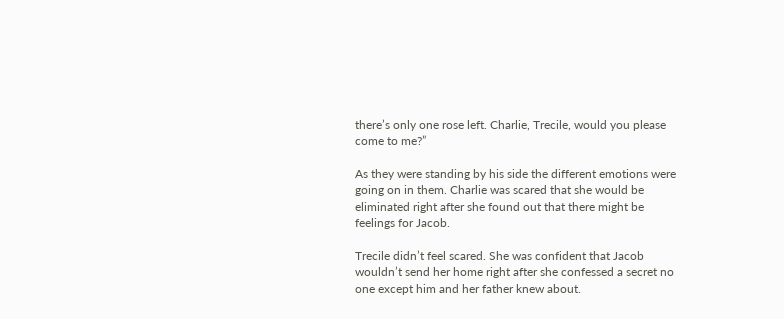there’s only one rose left. Charlie, Trecile, would you please come to me?”

As they were standing by his side the different emotions were going on in them. Charlie was scared that she would be eliminated right after she found out that there might be feelings for Jacob.

Trecile didn’t feel scared. She was confident that Jacob wouldn’t send her home right after she confessed a secret no one except him and her father knew about.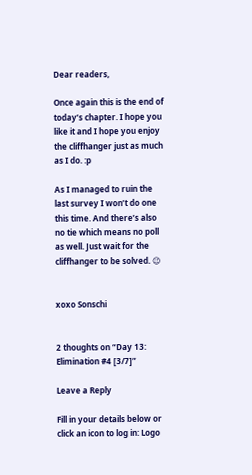Dear readers,

Once again this is the end of today’s chapter. I hope you like it and I hope you enjoy the cliffhanger just as much as I do. :p

As I managed to ruin the last survey I won’t do one this time. And there’s also no tie which means no poll as well. Just wait for the cliffhanger to be solved. 😉


xoxo Sonschi


2 thoughts on “Day 13: Elimination #4 [3/7]”

Leave a Reply

Fill in your details below or click an icon to log in: Logo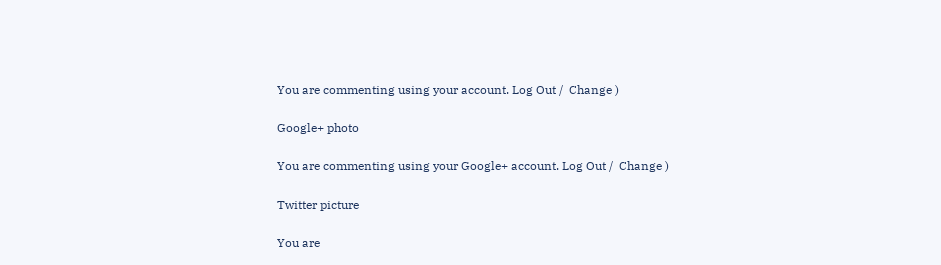You are commenting using your account. Log Out /  Change )

Google+ photo

You are commenting using your Google+ account. Log Out /  Change )

Twitter picture

You are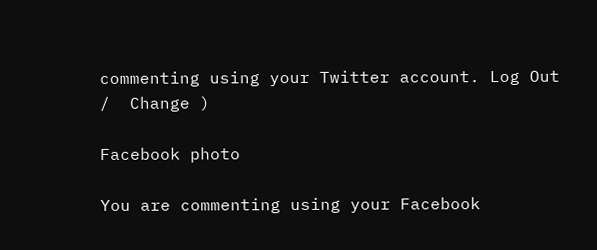commenting using your Twitter account. Log Out /  Change )

Facebook photo

You are commenting using your Facebook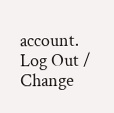account. Log Out /  Change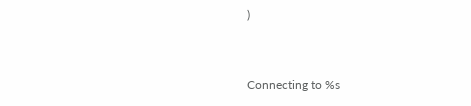)


Connecting to %s